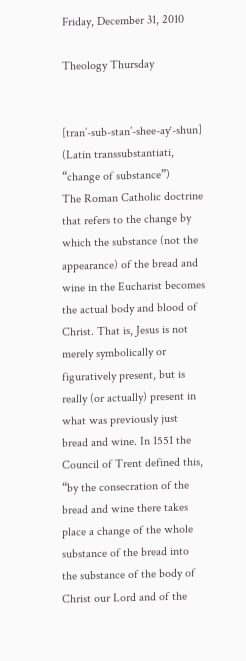Friday, December 31, 2010

Theology Thursday


[tran’-sub-stan’-shee-ay‘-shun] (Latin transsubstantiati, “change of substance”)
The Roman Catholic doctrine that refers to the change by which the substance (not the appearance) of the bread and wine in the Eucharist becomes the actual body and blood of Christ. That is, Jesus is not merely symbolically or figuratively present, but is really (or actually) present in what was previously just bread and wine. In 1551 the Council of Trent defined this, “by the consecration of the bread and wine there takes place a change of the whole substance of the bread into the substance of the body of Christ our Lord and of the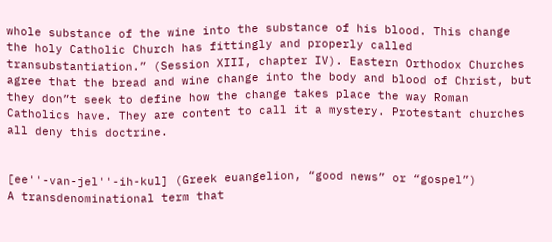whole substance of the wine into the substance of his blood. This change the holy Catholic Church has fittingly and properly called transubstantiation.” (Session XIII, chapter IV). Eastern Orthodox Churches agree that the bread and wine change into the body and blood of Christ, but they don”t seek to define how the change takes place the way Roman Catholics have. They are content to call it a mystery. Protestant churches all deny this doctrine.


[ee''-van-jel''-ih-kul] (Greek euangelion, “good news” or “gospel”)
A transdenominational term that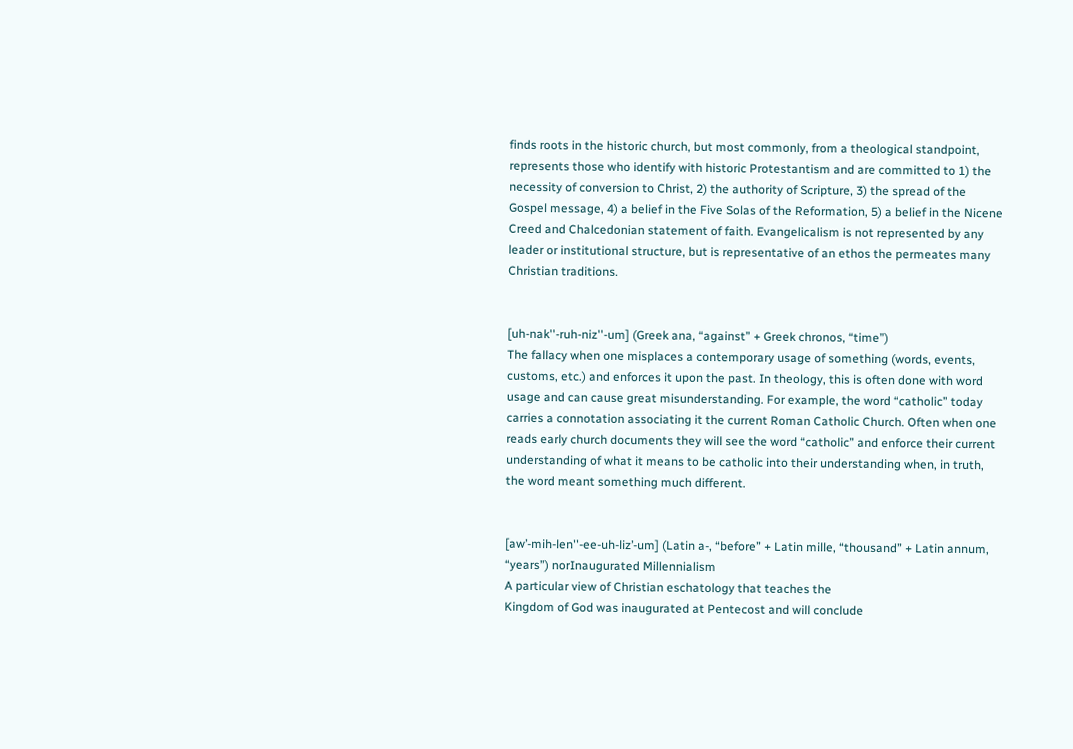finds roots in the historic church, but most commonly, from a theological standpoint, represents those who identify with historic Protestantism and are committed to 1) the necessity of conversion to Christ, 2) the authority of Scripture, 3) the spread of the Gospel message, 4) a belief in the Five Solas of the Reformation, 5) a belief in the Nicene Creed and Chalcedonian statement of faith. Evangelicalism is not represented by any leader or institutional structure, but is representative of an ethos the permeates many Christian traditions.


[uh-nak''-ruh-niz''-um] (Greek ana, “against” + Greek chronos, “time”)
The fallacy when one misplaces a contemporary usage of something (words, events, customs, etc.) and enforces it upon the past. In theology, this is often done with word usage and can cause great misunderstanding. For example, the word “catholic” today carries a connotation associating it the current Roman Catholic Church. Often when one reads early church documents they will see the word “catholic” and enforce their current understanding of what it means to be catholic into their understanding when, in truth, the word meant something much different.


[aw’-mih-len''-ee-uh-liz’-um] (Latin a-, “before” + Latin mille, “thousand” + Latin annum, “years”) norInaugurated Millennialism
A particular view of Christian eschatology that teaches the
Kingdom of God was inaugurated at Pentecost and will conclude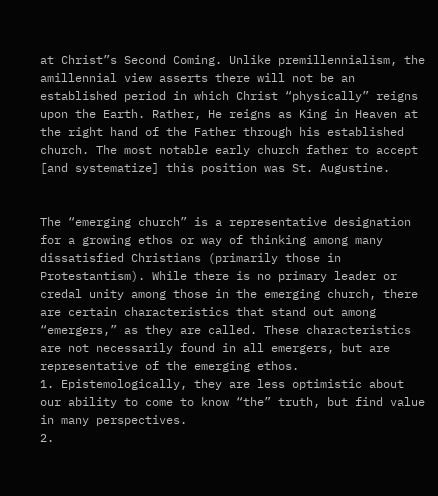at Christ”s Second Coming. Unlike premillennialism, the amillennial view asserts there will not be an established period in which Christ “physically” reigns upon the Earth. Rather, He reigns as King in Heaven at the right hand of the Father through his established church. The most notable early church father to accept [and systematize] this position was St. Augustine.


The “emerging church” is a representative designation for a growing ethos or way of thinking among many dissatisfied Christians (primarily those in Protestantism). While there is no primary leader or credal unity among those in the emerging church, there are certain characteristics that stand out among “emergers,” as they are called. These characteristics are not necessarily found in all emergers, but are representative of the emerging ethos.
1. Epistemologically, they are less optimistic about our ability to come to know “the” truth, but find value in many perspectives.
2.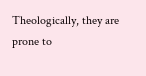Theologically, they are prone to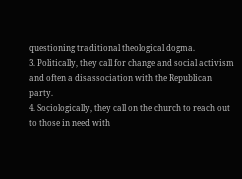questioning traditional theological dogma.
3. Politically, they call for change and social activism and often a disassociation with the Republican party.
4. Sociologically, they call on the church to reach out to those in need with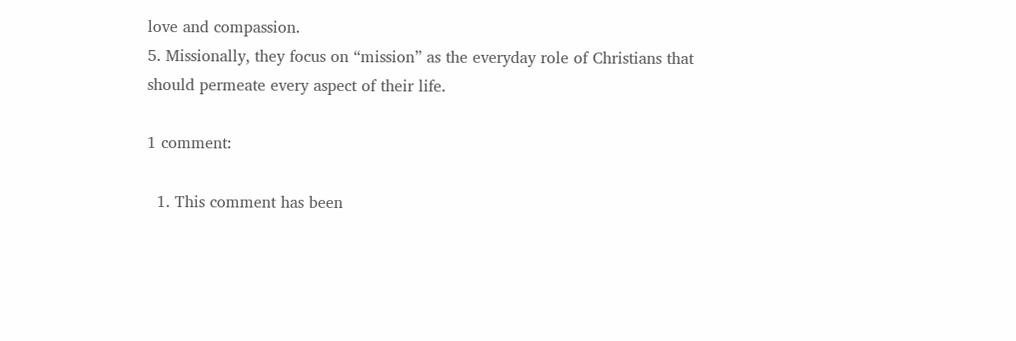love and compassion.
5. Missionally, they focus on “mission” as the everyday role of Christians that should permeate every aspect of their life.

1 comment:

  1. This comment has been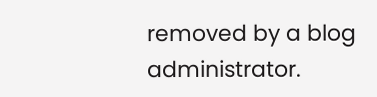removed by a blog administrator.